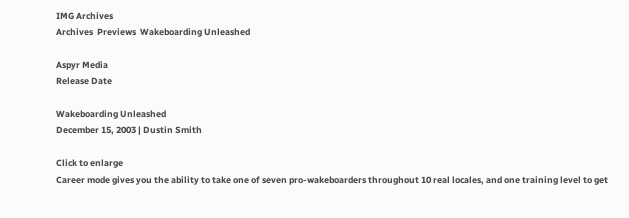IMG Archives
Archives  Previews  Wakeboarding Unleashed

Aspyr Media
Release Date

Wakeboarding Unleashed
December 15, 2003 | Dustin Smith

Click to enlarge
Career mode gives you the ability to take one of seven pro-wakeboarders throughout 10 real locales, and one training level to get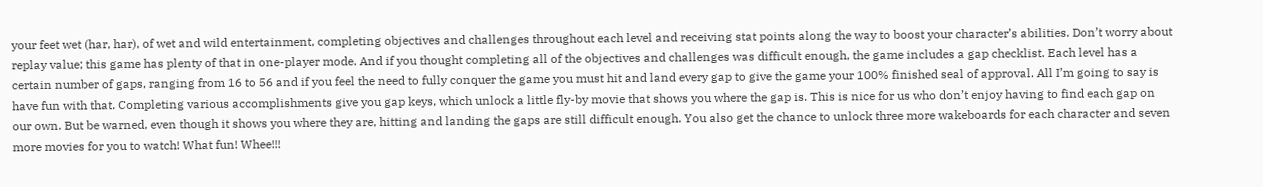your feet wet (har, har), of wet and wild entertainment, completing objectives and challenges throughout each level and receiving stat points along the way to boost your character’s abilities. Don’t worry about replay value; this game has plenty of that in one-player mode. And if you thought completing all of the objectives and challenges was difficult enough, the game includes a gap checklist. Each level has a certain number of gaps, ranging from 16 to 56 and if you feel the need to fully conquer the game you must hit and land every gap to give the game your 100% finished seal of approval. All I’m going to say is have fun with that. Completing various accomplishments give you gap keys, which unlock a little fly-by movie that shows you where the gap is. This is nice for us who don’t enjoy having to find each gap on our own. But be warned, even though it shows you where they are, hitting and landing the gaps are still difficult enough. You also get the chance to unlock three more wakeboards for each character and seven more movies for you to watch! What fun! Whee!!!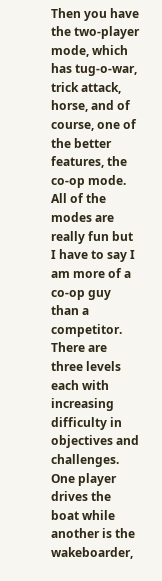Then you have the two-player mode, which has tug-o-war, trick attack, horse, and of course, one of the better features, the co-op mode. All of the modes are really fun but I have to say I am more of a co-op guy than a competitor. There are three levels each with increasing difficulty in objectives and challenges. One player drives the boat while another is the wakeboarder,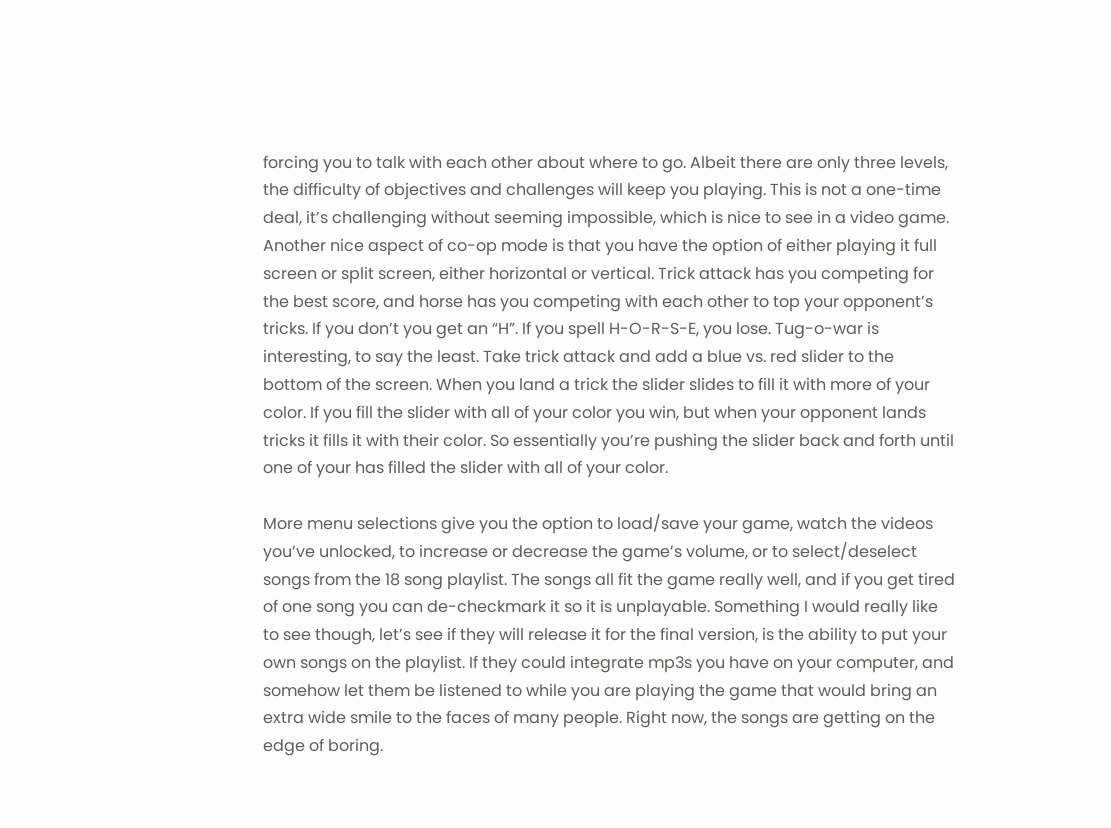forcing you to talk with each other about where to go. Albeit there are only three levels, the difficulty of objectives and challenges will keep you playing. This is not a one-time deal, it’s challenging without seeming impossible, which is nice to see in a video game. Another nice aspect of co-op mode is that you have the option of either playing it full screen or split screen, either horizontal or vertical. Trick attack has you competing for the best score, and horse has you competing with each other to top your opponent’s tricks. If you don’t you get an “H”. If you spell H-O-R-S-E, you lose. Tug-o-war is interesting, to say the least. Take trick attack and add a blue vs. red slider to the bottom of the screen. When you land a trick the slider slides to fill it with more of your color. If you fill the slider with all of your color you win, but when your opponent lands tricks it fills it with their color. So essentially you’re pushing the slider back and forth until one of your has filled the slider with all of your color.

More menu selections give you the option to load/save your game, watch the videos you’ve unlocked, to increase or decrease the game’s volume, or to select/deselect songs from the 18 song playlist. The songs all fit the game really well, and if you get tired of one song you can de-checkmark it so it is unplayable. Something I would really like to see though, let’s see if they will release it for the final version, is the ability to put your own songs on the playlist. If they could integrate mp3s you have on your computer, and somehow let them be listened to while you are playing the game that would bring an extra wide smile to the faces of many people. Right now, the songs are getting on the edge of boring.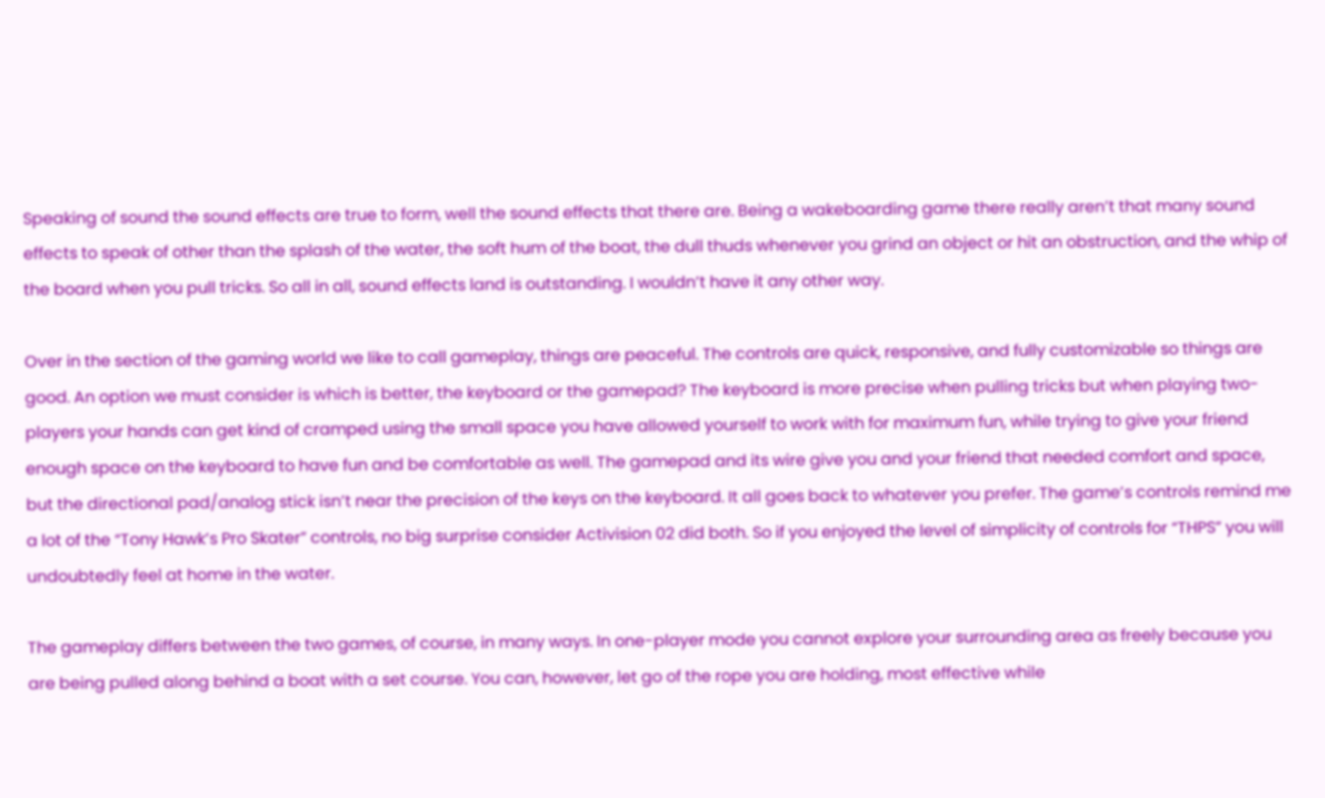Speaking of sound the sound effects are true to form, well the sound effects that there are. Being a wakeboarding game there really aren’t that many sound effects to speak of other than the splash of the water, the soft hum of the boat, the dull thuds whenever you grind an object or hit an obstruction, and the whip of the board when you pull tricks. So all in all, sound effects land is outstanding. I wouldn’t have it any other way.

Over in the section of the gaming world we like to call gameplay, things are peaceful. The controls are quick, responsive, and fully customizable so things are good. An option we must consider is which is better, the keyboard or the gamepad? The keyboard is more precise when pulling tricks but when playing two-players your hands can get kind of cramped using the small space you have allowed yourself to work with for maximum fun, while trying to give your friend enough space on the keyboard to have fun and be comfortable as well. The gamepad and its wire give you and your friend that needed comfort and space, but the directional pad/analog stick isn’t near the precision of the keys on the keyboard. It all goes back to whatever you prefer. The game’s controls remind me a lot of the “Tony Hawk’s Pro Skater” controls, no big surprise consider Activision 02 did both. So if you enjoyed the level of simplicity of controls for “THPS” you will undoubtedly feel at home in the water.

The gameplay differs between the two games, of course, in many ways. In one-player mode you cannot explore your surrounding area as freely because you are being pulled along behind a boat with a set course. You can, however, let go of the rope you are holding, most effective while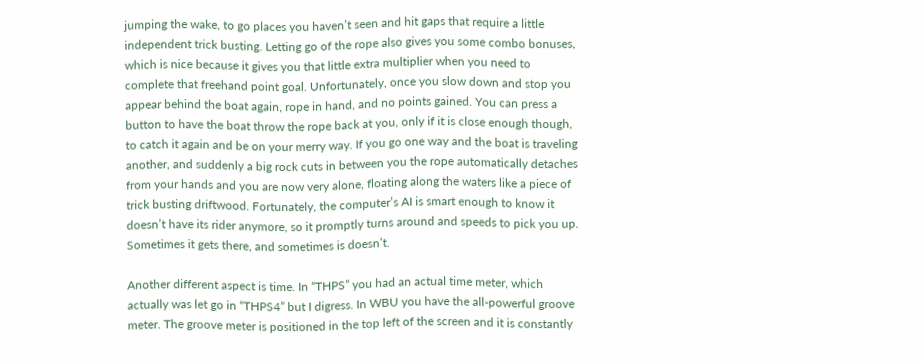jumping the wake, to go places you haven’t seen and hit gaps that require a little independent trick busting. Letting go of the rope also gives you some combo bonuses, which is nice because it gives you that little extra multiplier when you need to complete that freehand point goal. Unfortunately, once you slow down and stop you appear behind the boat again, rope in hand, and no points gained. You can press a button to have the boat throw the rope back at you, only if it is close enough though, to catch it again and be on your merry way. If you go one way and the boat is traveling another, and suddenly a big rock cuts in between you the rope automatically detaches from your hands and you are now very alone, floating along the waters like a piece of trick busting driftwood. Fortunately, the computer’s AI is smart enough to know it doesn’t have its rider anymore, so it promptly turns around and speeds to pick you up. Sometimes it gets there, and sometimes is doesn’t.

Another different aspect is time. In “THPS” you had an actual time meter, which actually was let go in “THPS4” but I digress. In WBU you have the all-powerful groove meter. The groove meter is positioned in the top left of the screen and it is constantly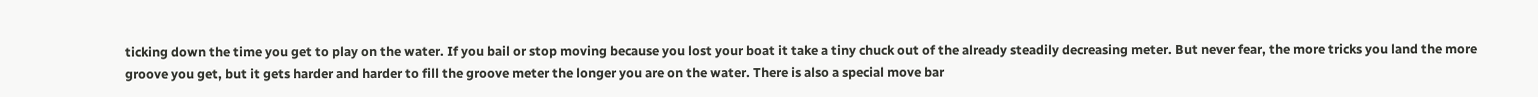ticking down the time you get to play on the water. If you bail or stop moving because you lost your boat it take a tiny chuck out of the already steadily decreasing meter. But never fear, the more tricks you land the more groove you get, but it gets harder and harder to fill the groove meter the longer you are on the water. There is also a special move bar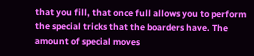that you fill, that once full allows you to perform the special tricks that the boarders have. The amount of special moves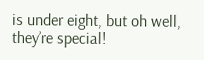is under eight, but oh well, they’re special!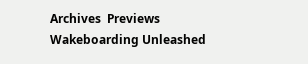Archives  Previews  Wakeboarding Unleashed